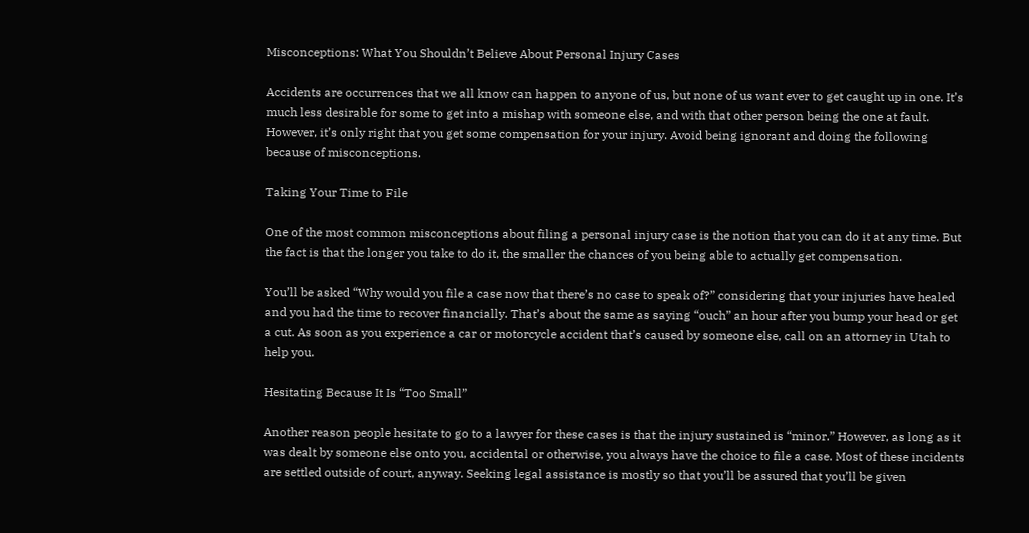Misconceptions: What You Shouldn’t Believe About Personal Injury Cases

Accidents are occurrences that we all know can happen to anyone of us, but none of us want ever to get caught up in one. It’s much less desirable for some to get into a mishap with someone else, and with that other person being the one at fault. However, it’s only right that you get some compensation for your injury. Avoid being ignorant and doing the following because of misconceptions.

Taking Your Time to File

One of the most common misconceptions about filing a personal injury case is the notion that you can do it at any time. But the fact is that the longer you take to do it, the smaller the chances of you being able to actually get compensation.

You’ll be asked “Why would you file a case now that there’s no case to speak of?” considering that your injuries have healed and you had the time to recover financially. That’s about the same as saying “ouch” an hour after you bump your head or get a cut. As soon as you experience a car or motorcycle accident that’s caused by someone else, call on an attorney in Utah to help you.

Hesitating Because It Is “Too Small”

Another reason people hesitate to go to a lawyer for these cases is that the injury sustained is “minor.” However, as long as it was dealt by someone else onto you, accidental or otherwise, you always have the choice to file a case. Most of these incidents are settled outside of court, anyway. Seeking legal assistance is mostly so that you’ll be assured that you’ll be given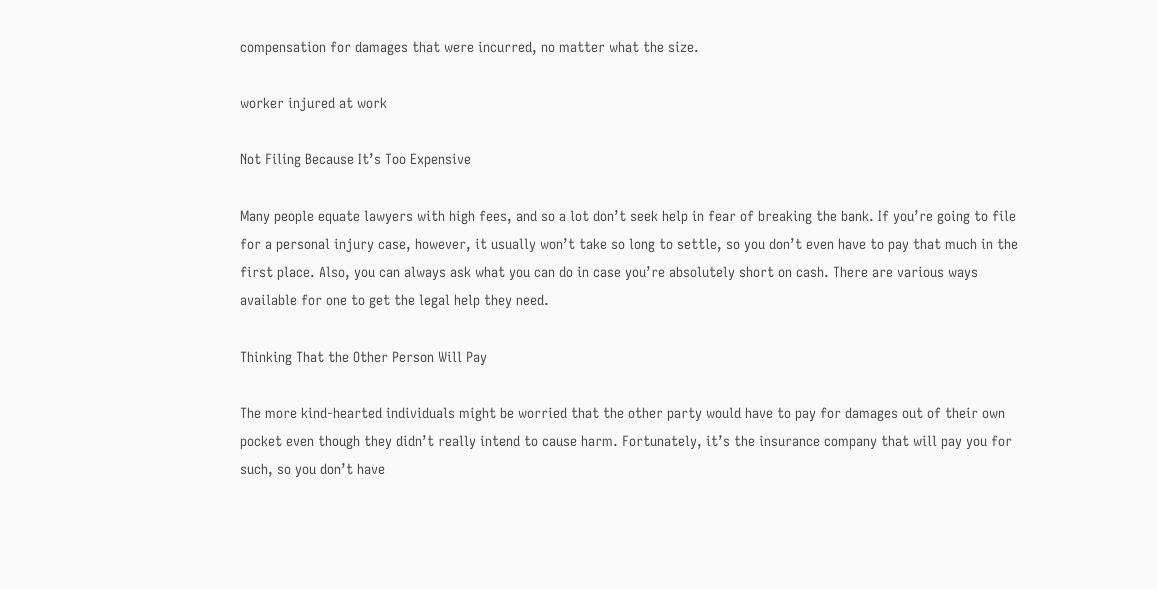compensation for damages that were incurred, no matter what the size.

worker injured at work

Not Filing Because It’s Too Expensive

Many people equate lawyers with high fees, and so a lot don’t seek help in fear of breaking the bank. If you’re going to file for a personal injury case, however, it usually won’t take so long to settle, so you don’t even have to pay that much in the first place. Also, you can always ask what you can do in case you’re absolutely short on cash. There are various ways available for one to get the legal help they need.

Thinking That the Other Person Will Pay

The more kind-hearted individuals might be worried that the other party would have to pay for damages out of their own pocket even though they didn’t really intend to cause harm. Fortunately, it’s the insurance company that will pay you for such, so you don’t have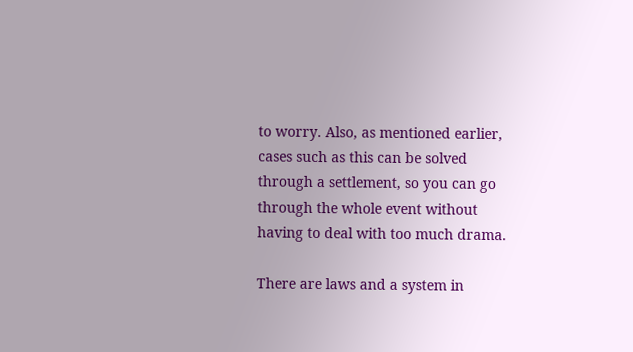to worry. Also, as mentioned earlier, cases such as this can be solved through a settlement, so you can go through the whole event without having to deal with too much drama.

There are laws and a system in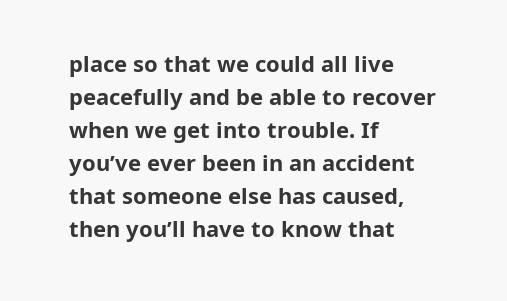place so that we could all live peacefully and be able to recover when we get into trouble. If you’ve ever been in an accident that someone else has caused, then you’ll have to know that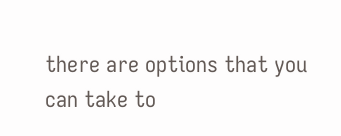there are options that you can take to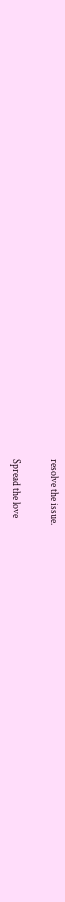resolve the issue.

Spread the love